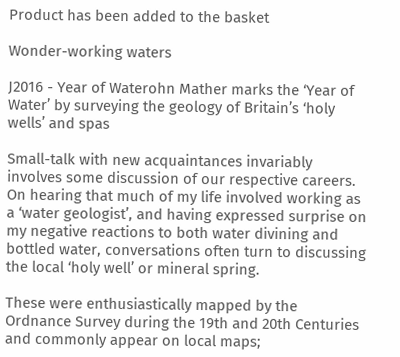Product has been added to the basket

Wonder-working waters

J2016 - Year of Waterohn Mather marks the ‘Year of Water’ by surveying the geology of Britain’s ‘holy wells’ and spas

Small-talk with new acquaintances invariably involves some discussion of our respective careers.  On hearing that much of my life involved working as a ‘water geologist’, and having expressed surprise on my negative reactions to both water divining and bottled water, conversations often turn to discussing the local ‘holy well’ or mineral spring.

These were enthusiastically mapped by the Ordnance Survey during the 19th and 20th Centuries and commonly appear on local maps;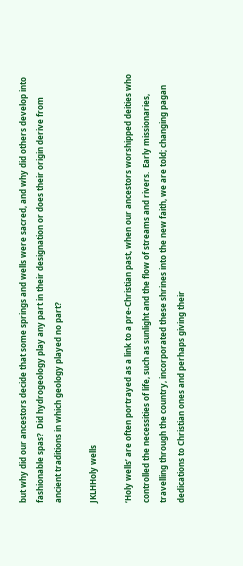but why did our ancestors decide that some springs and wells were sacred, and why did others develop into fashionable spas?  Did hydrogeology play any part in their designation or does their origin derive from ancient traditions in which geology played no part?

JKLHHoly wells

‘Holy wells’ are often portrayed as a link to a pre-Christian past, when our ancestors worshipped deities who controlled the necessities of life, such as sunlight and the flow of streams and rivers.  Early missionaries, travelling through the country, incorporated these shrines into the new faith, we are told; changing pagan dedications to Christian ones and perhaps giving their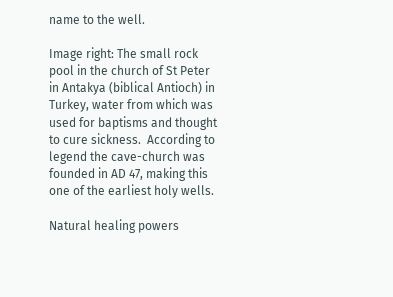name to the well.

Image right: The small rock pool in the church of St Peter in Antakya (biblical Antioch) in Turkey, water from which was used for baptisms and thought to cure sickness.  According to legend the cave-church was founded in AD 47, making this one of the earliest holy wells.

Natural healing powers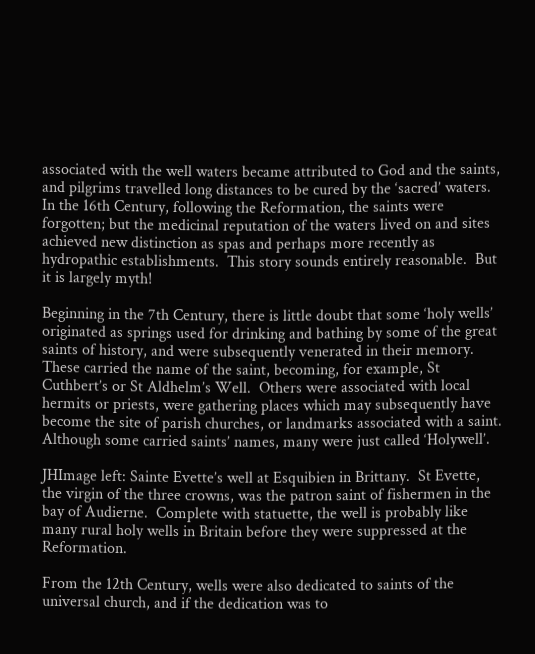associated with the well waters became attributed to God and the saints, and pilgrims travelled long distances to be cured by the ‘sacred’ waters.  In the 16th Century, following the Reformation, the saints were forgotten; but the medicinal reputation of the waters lived on and sites achieved new distinction as spas and perhaps more recently as hydropathic establishments.  This story sounds entirely reasonable.  But it is largely myth!

Beginning in the 7th Century, there is little doubt that some ‘holy wells’ originated as springs used for drinking and bathing by some of the great saints of history, and were subsequently venerated in their memory.  These carried the name of the saint, becoming, for example, St Cuthbert’s or St Aldhelm’s Well.  Others were associated with local hermits or priests, were gathering places which may subsequently have become the site of parish churches, or landmarks associated with a saint.  Although some carried saints’ names, many were just called ‘Holywell’.

JHImage left: Sainte Evette’s well at Esquibien in Brittany.  St Evette, the virgin of the three crowns, was the patron saint of fishermen in the bay of Audierne.  Complete with statuette, the well is probably like many rural holy wells in Britain before they were suppressed at the Reformation.

From the 12th Century, wells were also dedicated to saints of the universal church, and if the dedication was to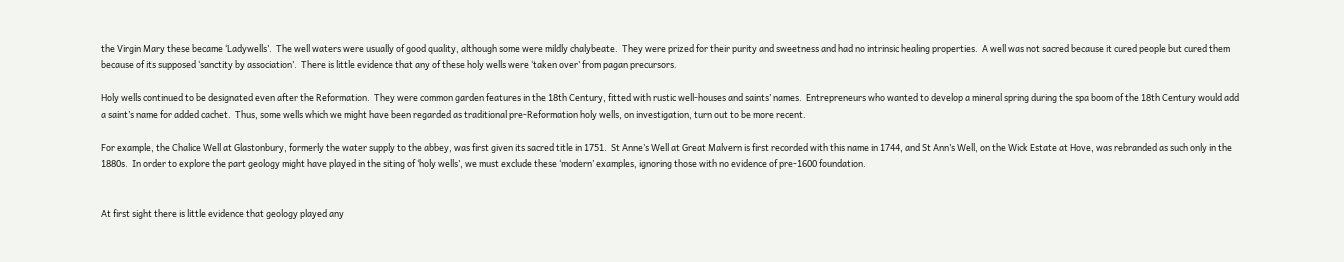the Virgin Mary these became ‘Ladywells’.  The well waters were usually of good quality, although some were mildly chalybeate.  They were prized for their purity and sweetness and had no intrinsic healing properties.  A well was not sacred because it cured people but cured them because of its supposed ‘sanctity by association’.  There is little evidence that any of these holy wells were ‘taken over’ from pagan precursors.

Holy wells continued to be designated even after the Reformation.  They were common garden features in the 18th Century, fitted with rustic well-houses and saints’ names.  Entrepreneurs who wanted to develop a mineral spring during the spa boom of the 18th Century would add a saint’s name for added cachet.  Thus, some wells which we might have been regarded as traditional pre-Reformation holy wells, on investigation, turn out to be more recent.

For example, the Chalice Well at Glastonbury, formerly the water supply to the abbey, was first given its sacred title in 1751.  St Anne’s Well at Great Malvern is first recorded with this name in 1744, and St Ann’s Well, on the Wick Estate at Hove, was rebranded as such only in the 1880s.  In order to explore the part geology might have played in the siting of ‘holy wells’, we must exclude these ‘modern’ examples, ignoring those with no evidence of pre-1600 foundation.


At first sight there is little evidence that geology played any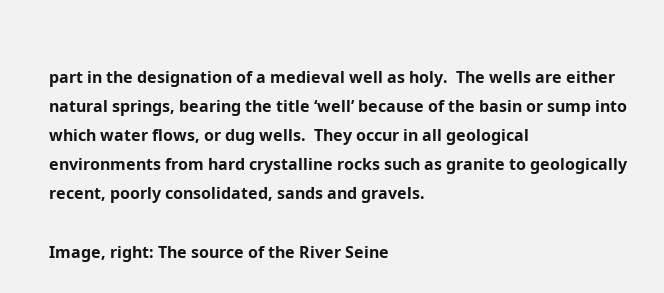part in the designation of a medieval well as holy.  The wells are either natural springs, bearing the title ‘well’ because of the basin or sump into which water flows, or dug wells.  They occur in all geological environments from hard crystalline rocks such as granite to geologically recent, poorly consolidated, sands and gravels.

Image, right: The source of the River Seine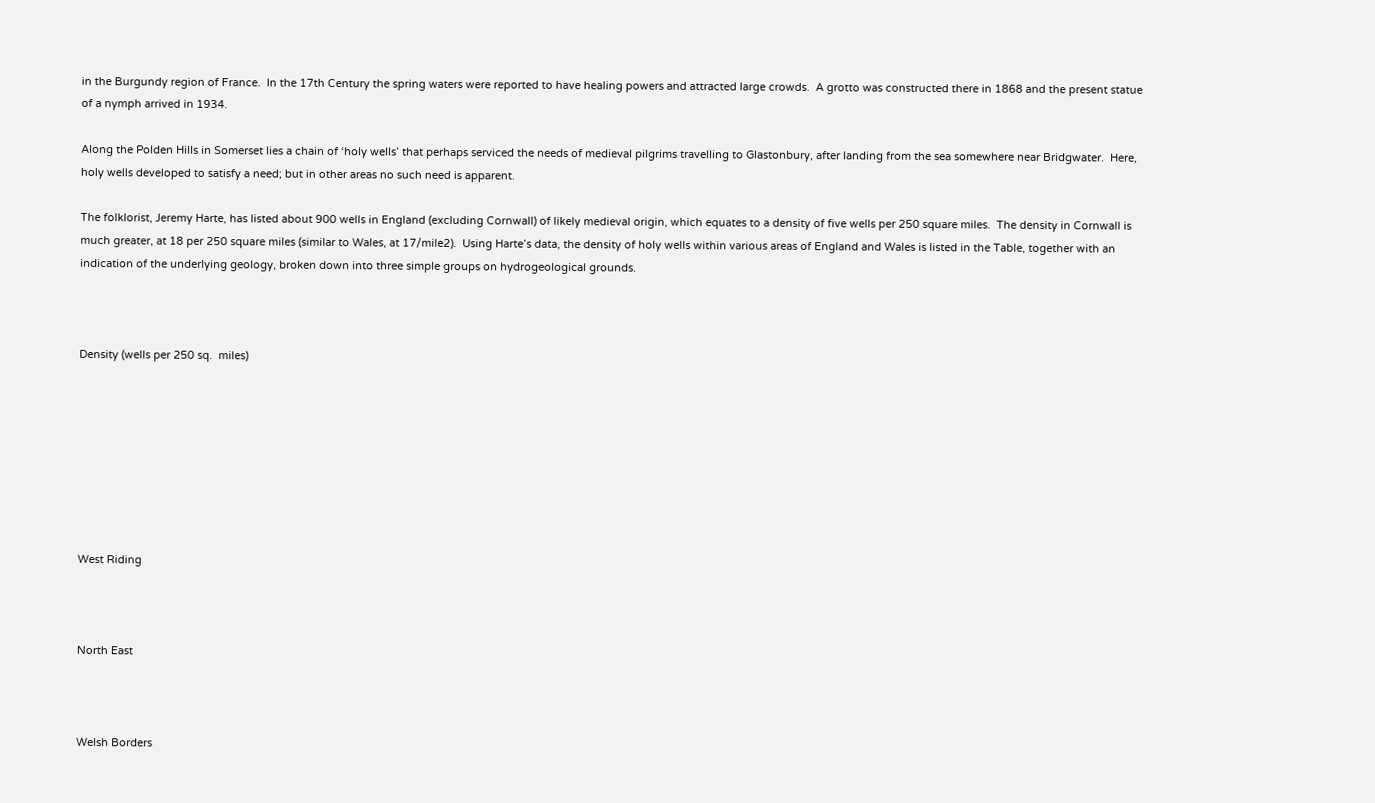in the Burgundy region of France.  In the 17th Century the spring waters were reported to have healing powers and attracted large crowds.  A grotto was constructed there in 1868 and the present statue of a nymph arrived in 1934.

Along the Polden Hills in Somerset lies a chain of ‘holy wells’ that perhaps serviced the needs of medieval pilgrims travelling to Glastonbury, after landing from the sea somewhere near Bridgwater.  Here, holy wells developed to satisfy a need; but in other areas no such need is apparent.

The folklorist, Jeremy Harte, has listed about 900 wells in England (excluding Cornwall) of likely medieval origin, which equates to a density of five wells per 250 square miles.  The density in Cornwall is much greater, at 18 per 250 square miles (similar to Wales, at 17/mile2).  Using Harte’s data, the density of holy wells within various areas of England and Wales is listed in the Table, together with an indication of the underlying geology, broken down into three simple groups on hydrogeological grounds.



Density (wells per 250 sq.  miles)








West Riding



North East



Welsh Borders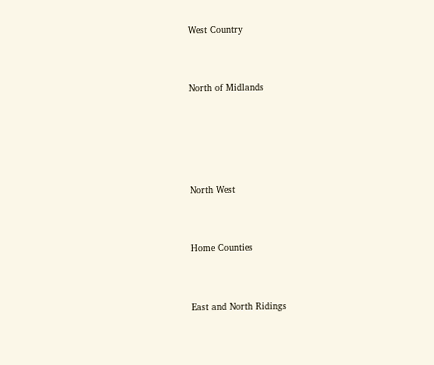West Country



North of Midlands






North West



Home Counties



East and North Ridings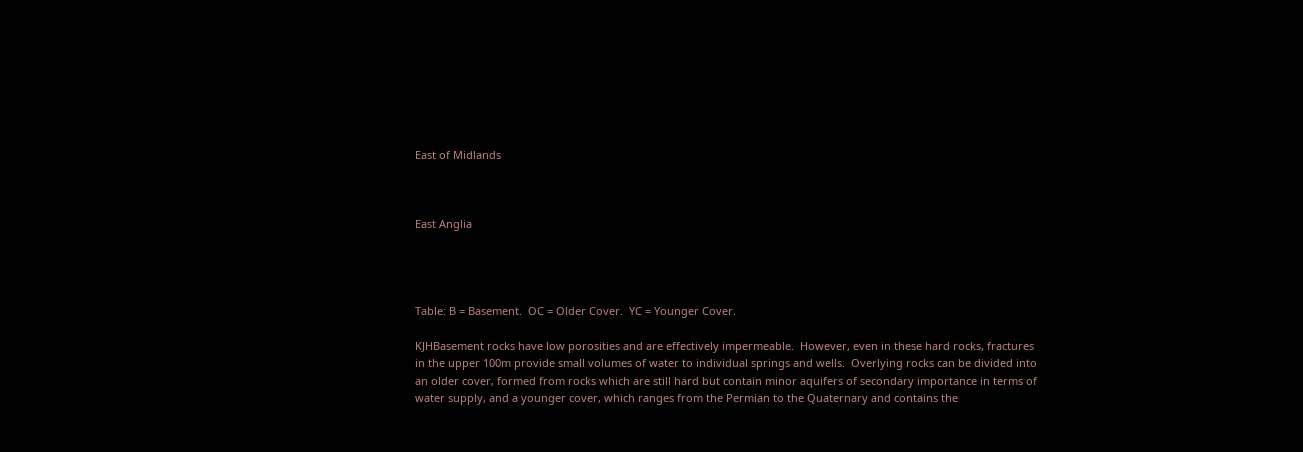East of Midlands



East Anglia




Table: B = Basement.  OC = Older Cover.  YC = Younger Cover.

KJHBasement rocks have low porosities and are effectively impermeable.  However, even in these hard rocks, fractures in the upper 100m provide small volumes of water to individual springs and wells.  Overlying rocks can be divided into an older cover, formed from rocks which are still hard but contain minor aquifers of secondary importance in terms of water supply, and a younger cover, which ranges from the Permian to the Quaternary and contains the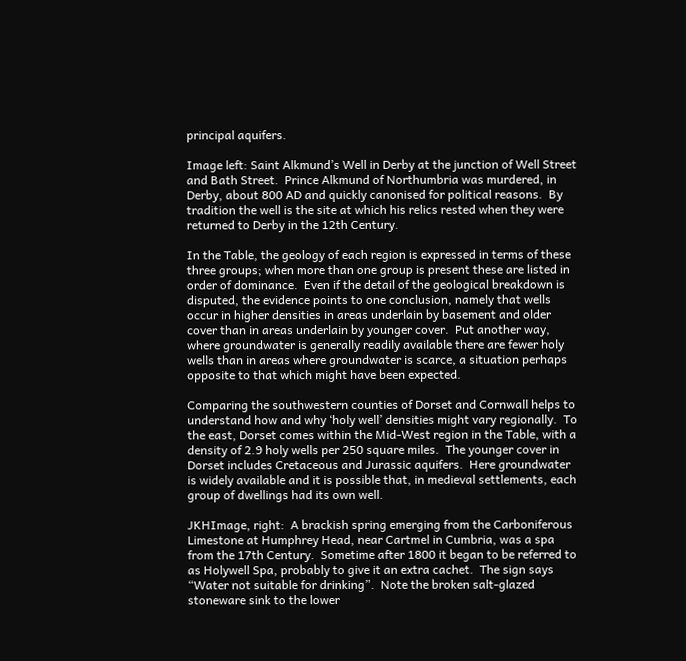principal aquifers.

Image left: Saint Alkmund’s Well in Derby at the junction of Well Street and Bath Street.  Prince Alkmund of Northumbria was murdered, in Derby, about 800 AD and quickly canonised for political reasons.  By tradition the well is the site at which his relics rested when they were returned to Derby in the 12th Century.

In the Table, the geology of each region is expressed in terms of these three groups; when more than one group is present these are listed in order of dominance.  Even if the detail of the geological breakdown is disputed, the evidence points to one conclusion, namely that wells occur in higher densities in areas underlain by basement and older cover than in areas underlain by younger cover.  Put another way, where groundwater is generally readily available there are fewer holy wells than in areas where groundwater is scarce, a situation perhaps opposite to that which might have been expected.

Comparing the southwestern counties of Dorset and Cornwall helps to understand how and why ‘holy well’ densities might vary regionally.  To the east, Dorset comes within the Mid-West region in the Table, with a density of 2.9 holy wells per 250 square miles.  The younger cover in Dorset includes Cretaceous and Jurassic aquifers.  Here groundwater is widely available and it is possible that, in medieval settlements, each group of dwellings had its own well.

JKHImage, right:  A brackish spring emerging from the Carboniferous Limestone at Humphrey Head, near Cartmel in Cumbria, was a spa from the 17th Century.  Sometime after 1800 it began to be referred to as Holywell Spa, probably to give it an extra cachet.  The sign says “Water not suitable for drinking”.  Note the broken salt-glazed stoneware sink to the lower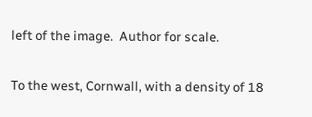left of the image.  Author for scale.

To the west, Cornwall, with a density of 18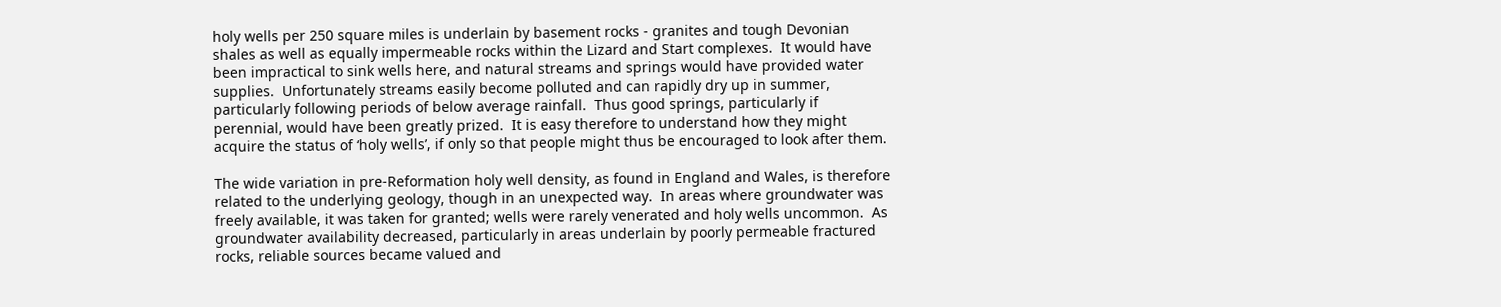holy wells per 250 square miles is underlain by basement rocks - granites and tough Devonian shales as well as equally impermeable rocks within the Lizard and Start complexes.  It would have been impractical to sink wells here, and natural streams and springs would have provided water supplies.  Unfortunately streams easily become polluted and can rapidly dry up in summer, particularly following periods of below average rainfall.  Thus good springs, particularly if perennial, would have been greatly prized.  It is easy therefore to understand how they might acquire the status of ‘holy wells’, if only so that people might thus be encouraged to look after them.

The wide variation in pre-Reformation holy well density, as found in England and Wales, is therefore related to the underlying geology, though in an unexpected way.  In areas where groundwater was freely available, it was taken for granted; wells were rarely venerated and holy wells uncommon.  As groundwater availability decreased, particularly in areas underlain by poorly permeable fractured rocks, reliable sources became valued and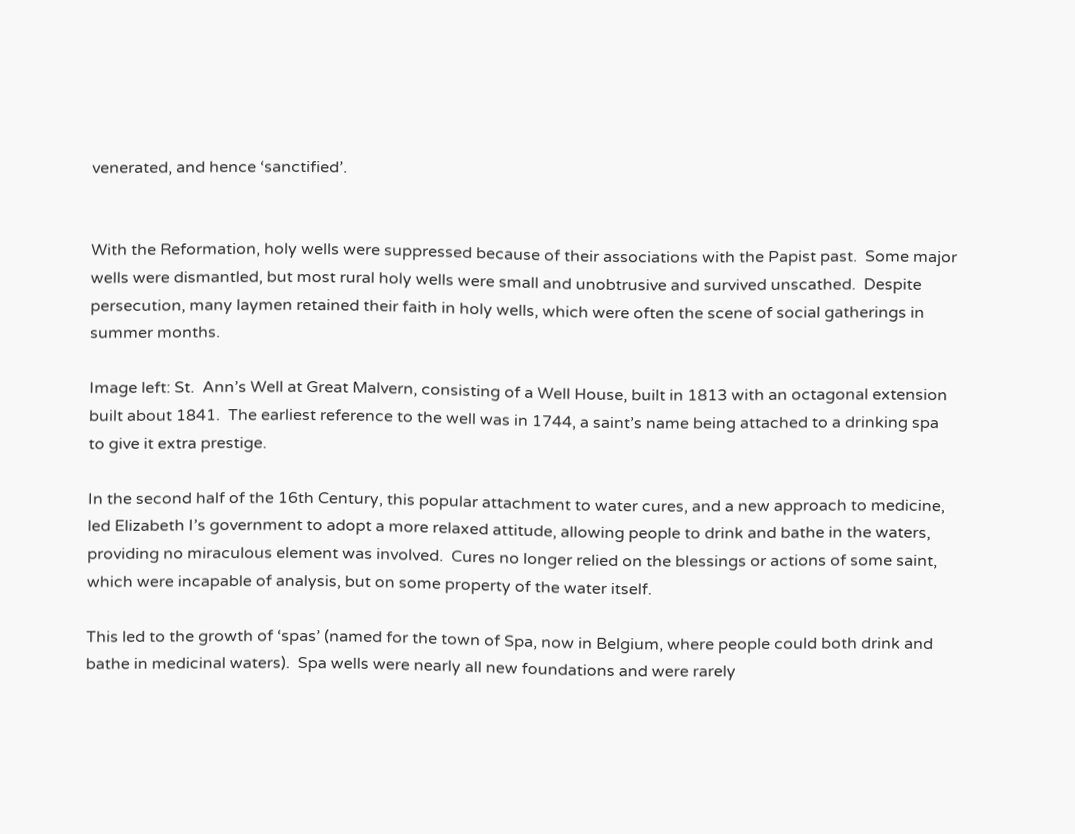venerated, and hence ‘sanctified’.


With the Reformation, holy wells were suppressed because of their associations with the Papist past.  Some major wells were dismantled, but most rural holy wells were small and unobtrusive and survived unscathed.  Despite persecution, many laymen retained their faith in holy wells, which were often the scene of social gatherings in summer months.

Image left: St.  Ann’s Well at Great Malvern, consisting of a Well House, built in 1813 with an octagonal extension built about 1841.  The earliest reference to the well was in 1744, a saint’s name being attached to a drinking spa to give it extra prestige.

In the second half of the 16th Century, this popular attachment to water cures, and a new approach to medicine, led Elizabeth I’s government to adopt a more relaxed attitude, allowing people to drink and bathe in the waters, providing no miraculous element was involved.  Cures no longer relied on the blessings or actions of some saint, which were incapable of analysis, but on some property of the water itself.

This led to the growth of ‘spas’ (named for the town of Spa, now in Belgium, where people could both drink and bathe in medicinal waters).  Spa wells were nearly all new foundations and were rarely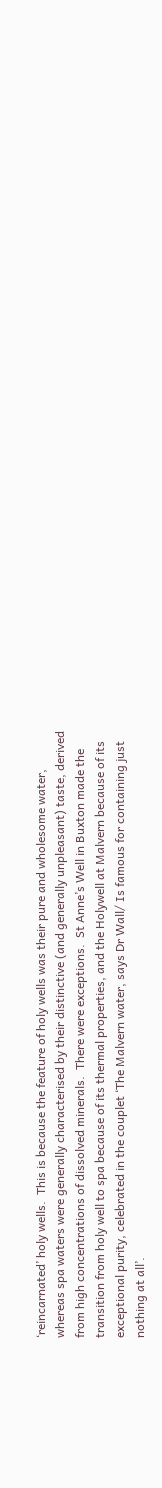‘reincarnated’ holy wells.  This is because the feature of holy wells was their pure and wholesome water, whereas spa waters were generally characterised by their distinctive (and generally unpleasant) taste, derived from high concentrations of dissolved minerals.  There were exceptions.  St Anne’s Well in Buxton made the transition from holy well to spa because of its thermal properties, and the Holywell at Malvern because of its exceptional purity, celebrated in the couplet ‘The Malvern water, says Dr Wall/ Is famous for containing just nothing at all’.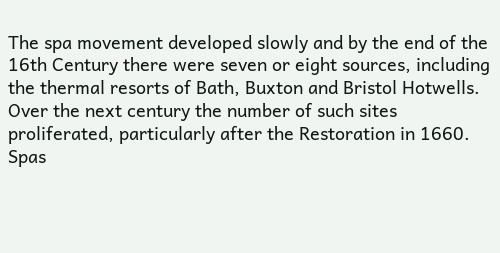The spa movement developed slowly and by the end of the 16th Century there were seven or eight sources, including the thermal resorts of Bath, Buxton and Bristol Hotwells.  Over the next century the number of such sites proliferated, particularly after the Restoration in 1660.  Spas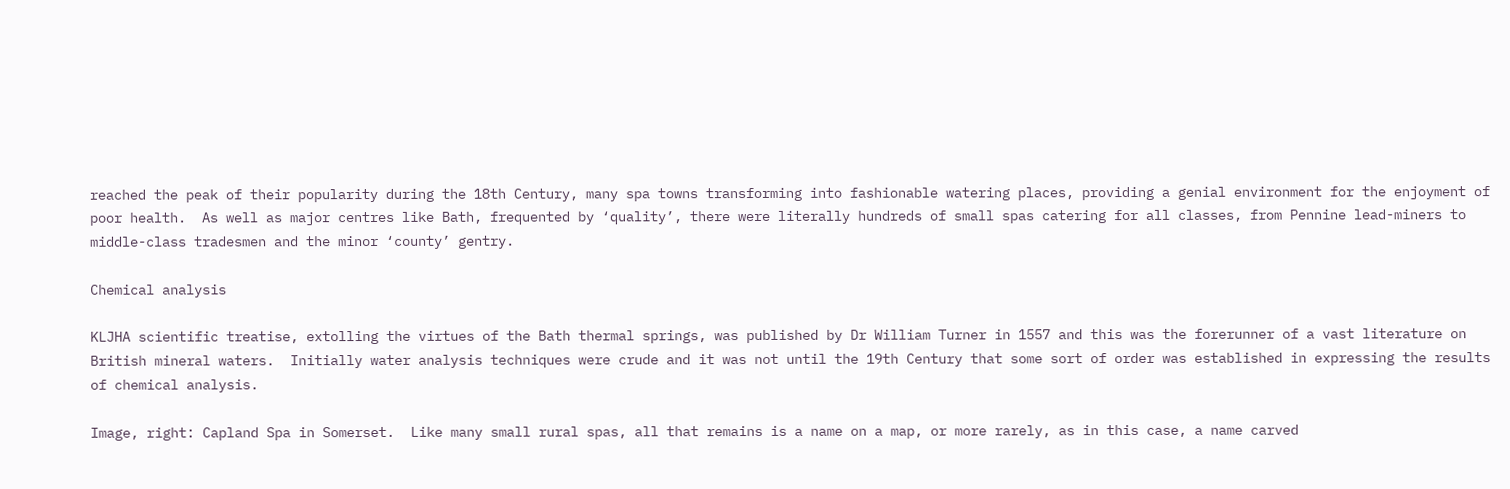reached the peak of their popularity during the 18th Century, many spa towns transforming into fashionable watering places, providing a genial environment for the enjoyment of poor health.  As well as major centres like Bath, frequented by ‘quality’, there were literally hundreds of small spas catering for all classes, from Pennine lead-miners to middle-class tradesmen and the minor ‘county’ gentry.

Chemical analysis

KLJHA scientific treatise, extolling the virtues of the Bath thermal springs, was published by Dr William Turner in 1557 and this was the forerunner of a vast literature on British mineral waters.  Initially water analysis techniques were crude and it was not until the 19th Century that some sort of order was established in expressing the results of chemical analysis.

Image, right: Capland Spa in Somerset.  Like many small rural spas, all that remains is a name on a map, or more rarely, as in this case, a name carved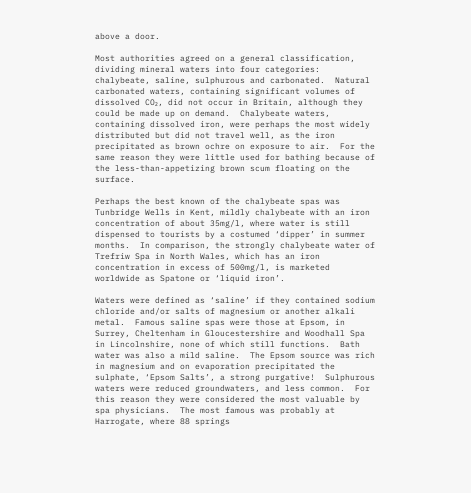above a door.

Most authorities agreed on a general classification, dividing mineral waters into four categories: chalybeate, saline, sulphurous and carbonated.  Natural carbonated waters, containing significant volumes of dissolved CO₂, did not occur in Britain, although they could be made up on demand.  Chalybeate waters, containing dissolved iron, were perhaps the most widely distributed but did not travel well, as the iron precipitated as brown ochre on exposure to air.  For the same reason they were little used for bathing because of the less-than-appetizing brown scum floating on the surface.

Perhaps the best known of the chalybeate spas was Tunbridge Wells in Kent, mildly chalybeate with an iron concentration of about 35mg/l, where water is still dispensed to tourists by a costumed ‘dipper’ in summer months.  In comparison, the strongly chalybeate water of Trefriw Spa in North Wales, which has an iron concentration in excess of 500mg/l, is marketed worldwide as Spatone or ‘liquid iron’.

Waters were defined as ‘saline’ if they contained sodium chloride and/or salts of magnesium or another alkali metal.  Famous saline spas were those at Epsom, in Surrey, Cheltenham in Gloucestershire and Woodhall Spa in Lincolnshire, none of which still functions.  Bath water was also a mild saline.  The Epsom source was rich in magnesium and on evaporation precipitated the sulphate, ‘Epsom Salts’, a strong purgative!  Sulphurous waters were reduced groundwaters, and less common.  For this reason they were considered the most valuable by spa physicians.  The most famous was probably at Harrogate, where 88 springs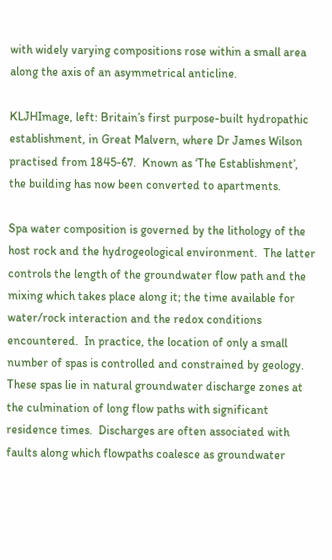with widely varying compositions rose within a small area along the axis of an asymmetrical anticline.

KLJHImage, left: Britain’s first purpose-built hydropathic establishment, in Great Malvern, where Dr James Wilson practised from 1845-67.  Known as ‘The Establishment’, the building has now been converted to apartments.

Spa water composition is governed by the lithology of the host rock and the hydrogeological environment.  The latter controls the length of the groundwater flow path and the mixing which takes place along it; the time available for water/rock interaction and the redox conditions encountered.  In practice, the location of only a small number of spas is controlled and constrained by geology.  These spas lie in natural groundwater discharge zones at the culmination of long flow paths with significant residence times.  Discharges are often associated with faults along which flowpaths coalesce as groundwater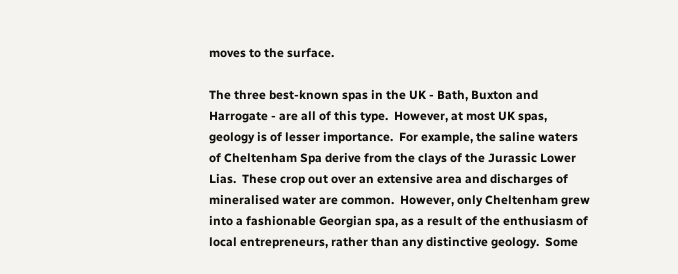moves to the surface.

The three best-known spas in the UK - Bath, Buxton and Harrogate - are all of this type.  However, at most UK spas, geology is of lesser importance.  For example, the saline waters of Cheltenham Spa derive from the clays of the Jurassic Lower Lias.  These crop out over an extensive area and discharges of mineralised water are common.  However, only Cheltenham grew into a fashionable Georgian spa, as a result of the enthusiasm of local entrepreneurs, rather than any distinctive geology.  Some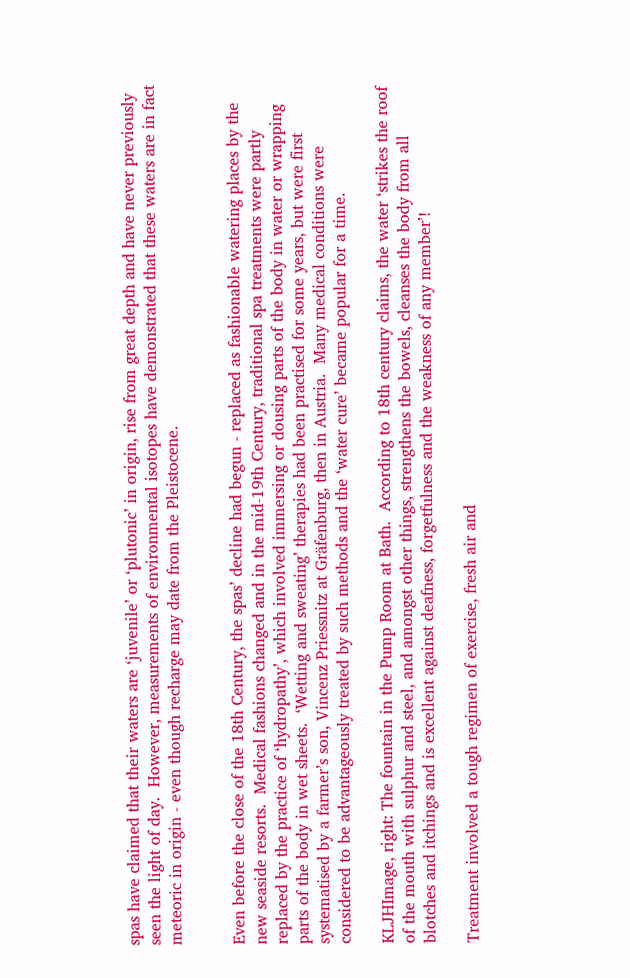spas have claimed that their waters are ‘juvenile’ or ‘plutonic’ in origin, rise from great depth and have never previously seen the light of day.  However, measurements of environmental isotopes have demonstrated that these waters are in fact meteoric in origin - even though recharge may date from the Pleistocene.


Even before the close of the 18th Century, the spas’ decline had begun - replaced as fashionable watering places by the new seaside resorts.  Medical fashions changed and in the mid-19th Century, traditional spa treatments were partly replaced by the practice of ‘hydropathy’, which involved immersing or dousing parts of the body in water or wrapping parts of the body in wet sheets.  ‘Wetting and sweating’ therapies had been practised for some years, but were first systematised by a farmer’s son, Vincenz Priessnitz at Gräfenburg, then in Austria.  Many medical conditions were considered to be advantageously treated by such methods and the ‘water cure’ became popular for a time.

KLJHImage, right: The fountain in the Pump Room at Bath.  According to 18th century claims, the water ‘strikes the roof of the mouth with sulphur and steel, and amongst other things, strengthens the bowels, cleanses the body from all blotches and itchings and is excellent against deafness, forgetfulness and the weakness of any member’!

Treatment involved a tough regimen of exercise, fresh air and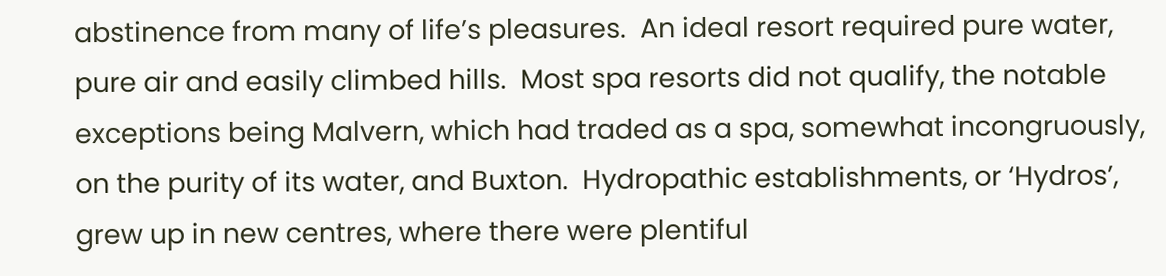abstinence from many of life’s pleasures.  An ideal resort required pure water, pure air and easily climbed hills.  Most spa resorts did not qualify, the notable exceptions being Malvern, which had traded as a spa, somewhat incongruously, on the purity of its water, and Buxton.  Hydropathic establishments, or ‘Hydros’, grew up in new centres, where there were plentiful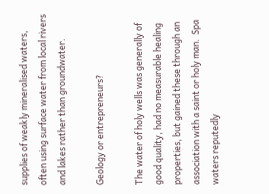supplies of weakly mineralised waters, often using surface water from local rivers and lakes rather than groundwater.

Geology or entrepreneurs?

The water of holy wells was generally of good quality, had no measurable healing properties, but gained these through an association with a saint or holy man.  Spa waters reputedly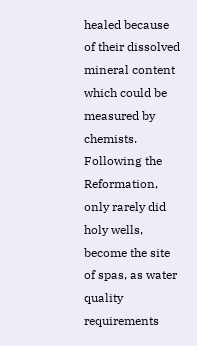healed because of their dissolved mineral content which could be measured by chemists.  Following the Reformation, only rarely did holy wells, become the site of spas, as water quality requirements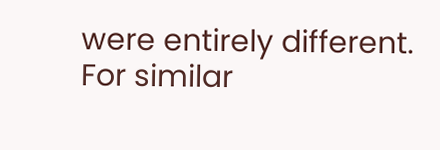were entirely different.  For similar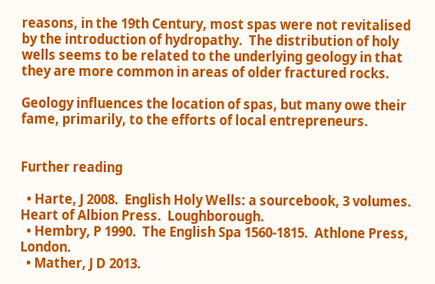reasons, in the 19th Century, most spas were not revitalised by the introduction of hydropathy.  The distribution of holy wells seems to be related to the underlying geology in that they are more common in areas of older fractured rocks.

Geology influences the location of spas, but many owe their fame, primarily, to the efforts of local entrepreneurs.


Further reading

  • Harte, J 2008.  English Holy Wells: a sourcebook, 3 volumes.  Heart of Albion Press.  Loughborough.
  • Hembry, P 1990.  The English Spa 1560-1815.  Athlone Press, London.
  • Mather, J D 2013.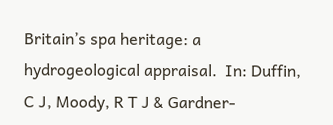Britain’s spa heritage: a hydrogeological appraisal.  In: Duffin, C J, Moody, R T J & Gardner-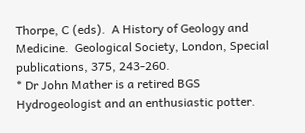Thorpe, C (eds).  A History of Geology and Medicine.  Geological Society, London, Special publications, 375, 243-260.
* Dr John Mather is a retired BGS Hydrogeologist and an enthusiastic potter.